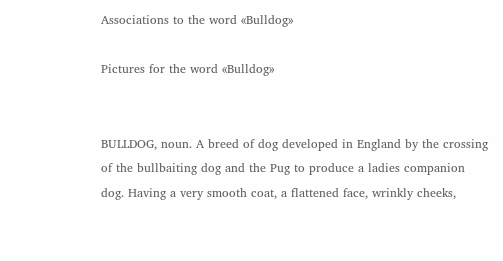Associations to the word «Bulldog»

Pictures for the word «Bulldog»


BULLDOG, noun. A breed of dog developed in England by the crossing of the bullbaiting dog and the Pug to produce a ladies companion dog. Having a very smooth coat, a flattened face, wrinkly cheeks,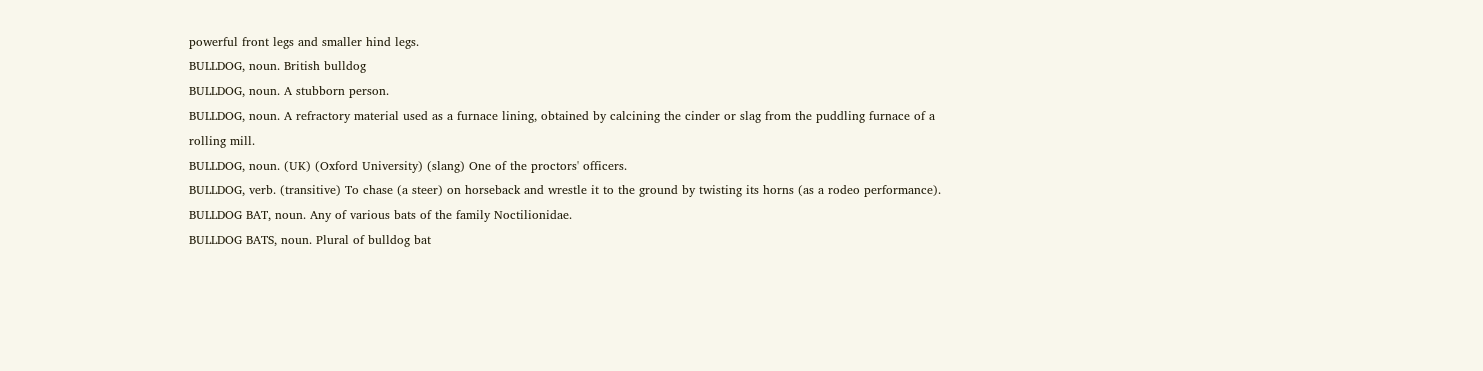powerful front legs and smaller hind legs.
BULLDOG, noun. British bulldog
BULLDOG, noun. A stubborn person.
BULLDOG, noun. A refractory material used as a furnace lining, obtained by calcining the cinder or slag from the puddling furnace of a rolling mill.
BULLDOG, noun. (UK) (Oxford University) (slang) One of the proctors' officers.
BULLDOG, verb. (transitive) To chase (a steer) on horseback and wrestle it to the ground by twisting its horns (as a rodeo performance).
BULLDOG BAT, noun. Any of various bats of the family Noctilionidae.
BULLDOG BATS, noun. Plural of bulldog bat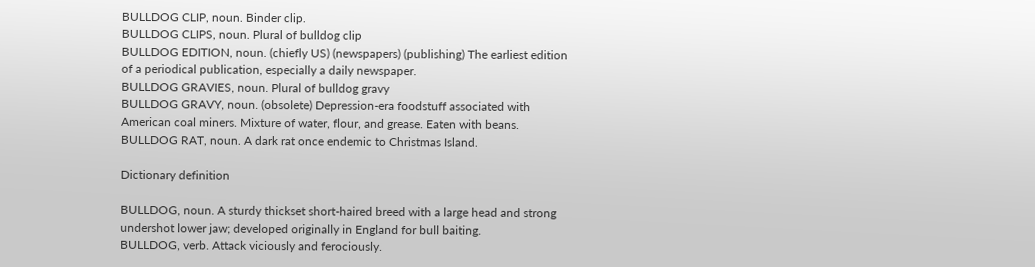BULLDOG CLIP, noun. Binder clip.
BULLDOG CLIPS, noun. Plural of bulldog clip
BULLDOG EDITION, noun. (chiefly US) (newspapers) (publishing) The earliest edition of a periodical publication, especially a daily newspaper.
BULLDOG GRAVIES, noun. Plural of bulldog gravy
BULLDOG GRAVY, noun. (obsolete) Depression-era foodstuff associated with American coal miners. Mixture of water, flour, and grease. Eaten with beans.
BULLDOG RAT, noun. A dark rat once endemic to Christmas Island.

Dictionary definition

BULLDOG, noun. A sturdy thickset short-haired breed with a large head and strong undershot lower jaw; developed originally in England for bull baiting.
BULLDOG, verb. Attack viciously and ferociously.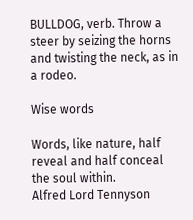BULLDOG, verb. Throw a steer by seizing the horns and twisting the neck, as in a rodeo.

Wise words

Words, like nature, half reveal and half conceal the soul within.
Alfred Lord Tennyson